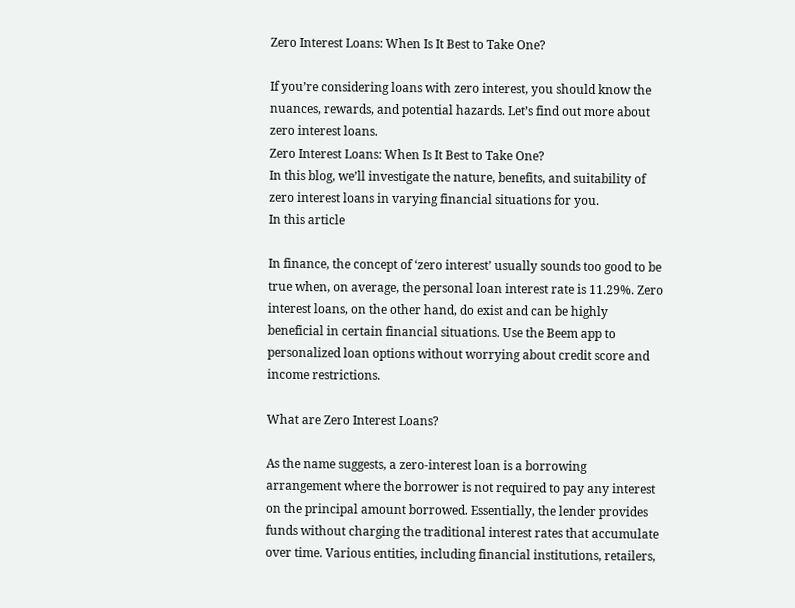Zero Interest Loans: When Is It Best to Take One?

If you’re considering loans with zero interest, you should know the nuances, rewards, and potential hazards. Let’s find out more about zero interest loans.
Zero Interest Loans: When Is It Best to Take One?
In this blog, we’ll investigate the nature, benefits, and suitability of zero interest loans in varying financial situations for you.
In this article

In finance, the concept of ‘zero interest’ usually sounds too good to be true when, on average, the personal loan interest rate is 11.29%. Zero interest loans, on the other hand, do exist and can be highly beneficial in certain financial situations. Use the Beem app to personalized loan options without worrying about credit score and income restrictions.

What are Zero Interest Loans?

As the name suggests, a zero-interest loan is a borrowing arrangement where the borrower is not required to pay any interest on the principal amount borrowed. Essentially, the lender provides funds without charging the traditional interest rates that accumulate over time. Various entities, including financial institutions, retailers,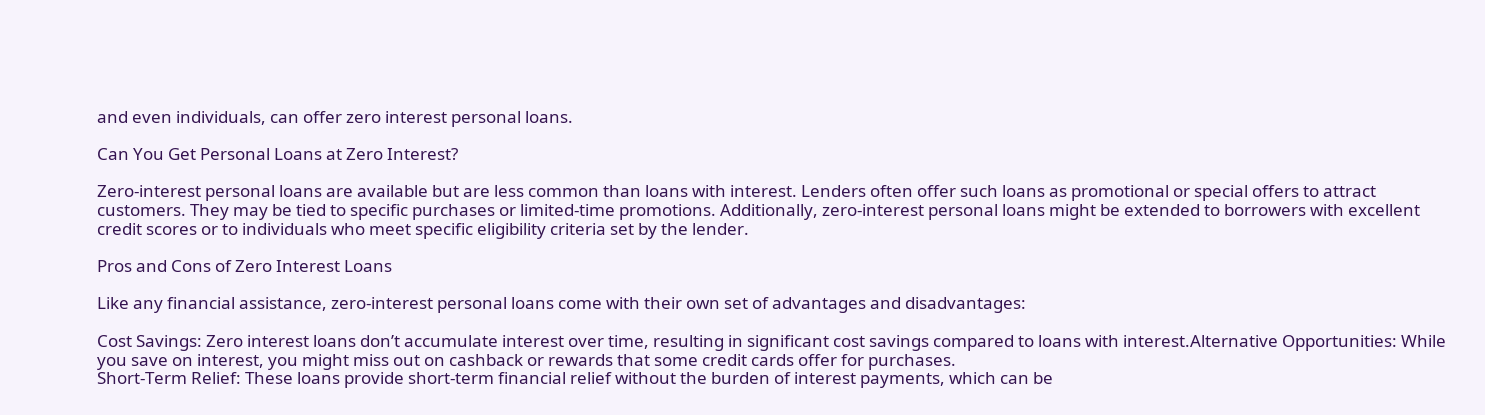and even individuals, can offer zero interest personal loans.

Can You Get Personal Loans at Zero Interest?

Zero-interest personal loans are available but are less common than loans with interest. Lenders often offer such loans as promotional or special offers to attract customers. They may be tied to specific purchases or limited-time promotions. Additionally, zero-interest personal loans might be extended to borrowers with excellent credit scores or to individuals who meet specific eligibility criteria set by the lender.

Pros and Cons of Zero Interest Loans

Like any financial assistance, zero-interest personal loans come with their own set of advantages and disadvantages:

Cost Savings: Zero interest loans don’t accumulate interest over time, resulting in significant cost savings compared to loans with interest.Alternative Opportunities: While you save on interest, you might miss out on cashback or rewards that some credit cards offer for purchases.
Short-Term Relief: These loans provide short-term financial relief without the burden of interest payments, which can be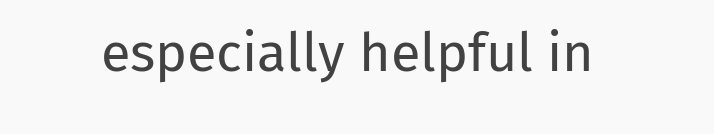especially helpful in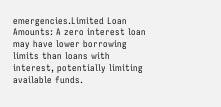emergencies.Limited Loan Amounts: A zero interest loan may have lower borrowing limits than loans with interest, potentially limiting available funds.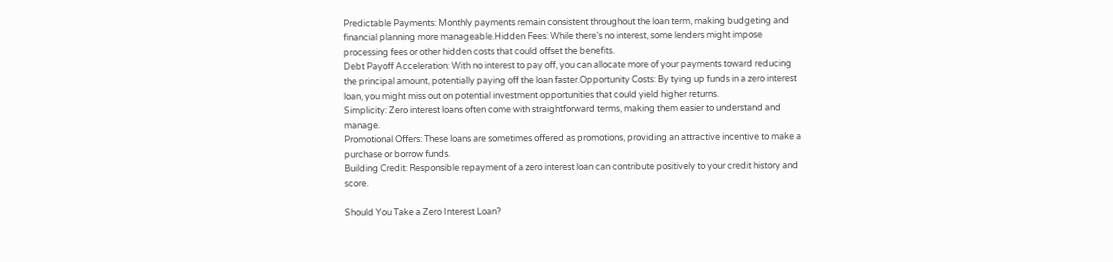Predictable Payments: Monthly payments remain consistent throughout the loan term, making budgeting and financial planning more manageable.Hidden Fees: While there’s no interest, some lenders might impose processing fees or other hidden costs that could offset the benefits.
Debt Payoff Acceleration: With no interest to pay off, you can allocate more of your payments toward reducing the principal amount, potentially paying off the loan faster.Opportunity Costs: By tying up funds in a zero interest loan, you might miss out on potential investment opportunities that could yield higher returns.
Simplicity: Zero interest loans often come with straightforward terms, making them easier to understand and manage.
Promotional Offers: These loans are sometimes offered as promotions, providing an attractive incentive to make a purchase or borrow funds.
Building Credit: Responsible repayment of a zero interest loan can contribute positively to your credit history and score.

Should You Take a Zero Interest Loan?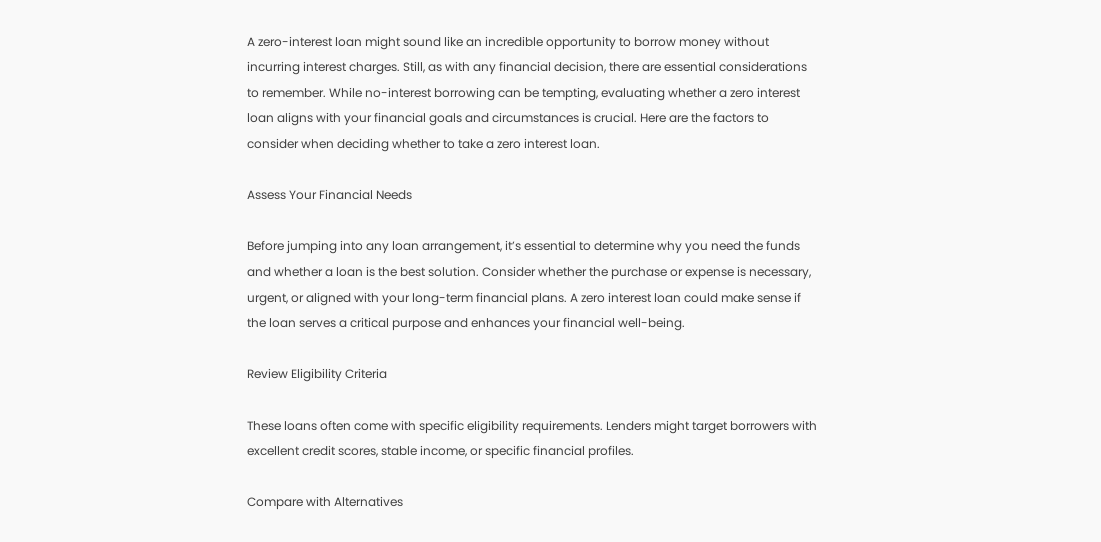A zero-interest loan might sound like an incredible opportunity to borrow money without incurring interest charges. Still, as with any financial decision, there are essential considerations to remember. While no-interest borrowing can be tempting, evaluating whether a zero interest loan aligns with your financial goals and circumstances is crucial. Here are the factors to consider when deciding whether to take a zero interest loan.

Assess Your Financial Needs

Before jumping into any loan arrangement, it’s essential to determine why you need the funds and whether a loan is the best solution. Consider whether the purchase or expense is necessary, urgent, or aligned with your long-term financial plans. A zero interest loan could make sense if the loan serves a critical purpose and enhances your financial well-being.

Review Eligibility Criteria

These loans often come with specific eligibility requirements. Lenders might target borrowers with excellent credit scores, stable income, or specific financial profiles.

Compare with Alternatives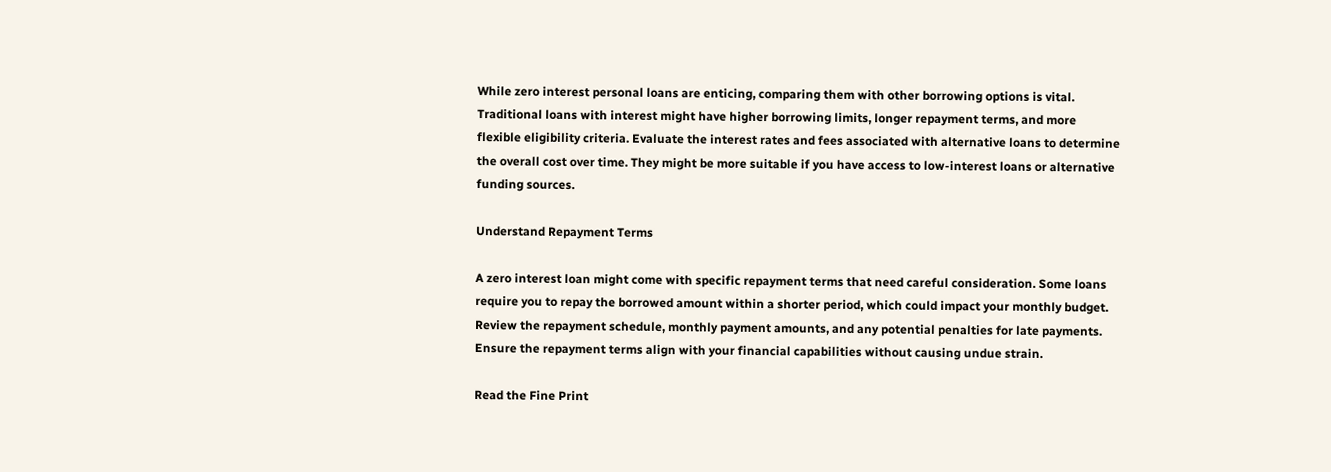While zero interest personal loans are enticing, comparing them with other borrowing options is vital. Traditional loans with interest might have higher borrowing limits, longer repayment terms, and more flexible eligibility criteria. Evaluate the interest rates and fees associated with alternative loans to determine the overall cost over time. They might be more suitable if you have access to low-interest loans or alternative funding sources.

Understand Repayment Terms

A zero interest loan might come with specific repayment terms that need careful consideration. Some loans require you to repay the borrowed amount within a shorter period, which could impact your monthly budget. Review the repayment schedule, monthly payment amounts, and any potential penalties for late payments. Ensure the repayment terms align with your financial capabilities without causing undue strain.

Read the Fine Print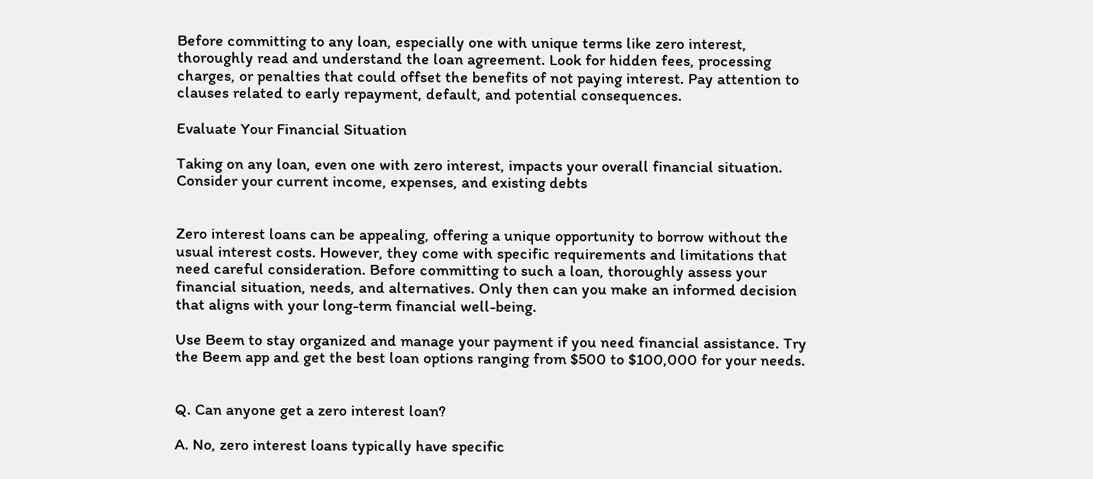Before committing to any loan, especially one with unique terms like zero interest, thoroughly read and understand the loan agreement. Look for hidden fees, processing charges, or penalties that could offset the benefits of not paying interest. Pay attention to clauses related to early repayment, default, and potential consequences.

Evaluate Your Financial Situation

Taking on any loan, even one with zero interest, impacts your overall financial situation. Consider your current income, expenses, and existing debts


Zero interest loans can be appealing, offering a unique opportunity to borrow without the usual interest costs. However, they come with specific requirements and limitations that need careful consideration. Before committing to such a loan, thoroughly assess your financial situation, needs, and alternatives. Only then can you make an informed decision that aligns with your long-term financial well-being.

Use Beem to stay organized and manage your payment if you need financial assistance. Try the Beem app and get the best loan options ranging from $500 to $100,000 for your needs.


Q. Can anyone get a zero interest loan?

A. No, zero interest loans typically have specific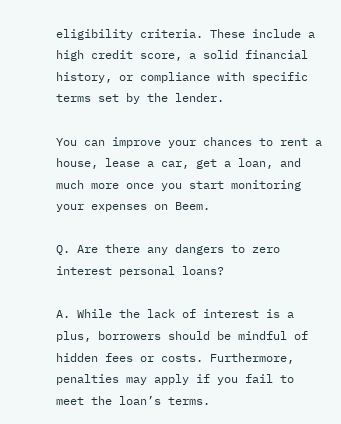eligibility criteria. These include a high credit score, a solid financial history, or compliance with specific terms set by the lender.

You can improve your chances to rent a house, lease a car, get a loan, and much more once you start monitoring your expenses on Beem.

Q. Are there any dangers to zero interest personal loans?

A. While the lack of interest is a plus, borrowers should be mindful of hidden fees or costs. Furthermore, penalties may apply if you fail to meet the loan’s terms.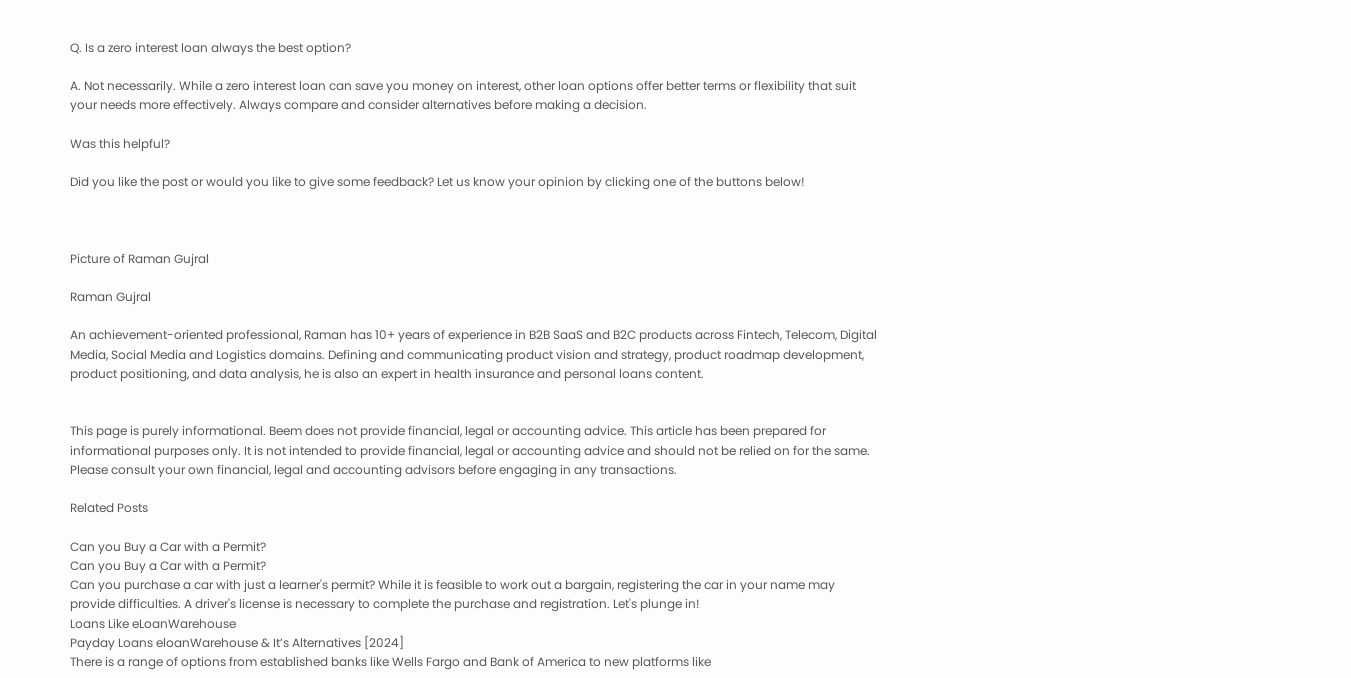Q. Is a zero interest loan always the best option?

A. Not necessarily. While a zero interest loan can save you money on interest, other loan options offer better terms or flexibility that suit your needs more effectively. Always compare and consider alternatives before making a decision.

Was this helpful?

Did you like the post or would you like to give some feedback? Let us know your opinion by clicking one of the buttons below!



Picture of Raman Gujral

Raman Gujral

An achievement-oriented professional, Raman has 10+ years of experience in B2B SaaS and B2C products across Fintech, Telecom, Digital Media, Social Media and Logistics domains. Defining and communicating product vision and strategy, product roadmap development, product positioning, and data analysis, he is also an expert in health insurance and personal loans content.


This page is purely informational. Beem does not provide financial, legal or accounting advice. This article has been prepared for informational purposes only. It is not intended to provide financial, legal or accounting advice and should not be relied on for the same. Please consult your own financial, legal and accounting advisors before engaging in any transactions.

Related Posts

Can you Buy a Car with a Permit?
Can you Buy a Car with a Permit?
Can you purchase a car with just a learner's permit? While it is feasible to work out a bargain, registering the car in your name may provide difficulties. A driver's license is necessary to complete the purchase and registration. Let's plunge in!
Loans Like eLoanWarehouse
Payday Loans eloanWarehouse & It’s Alternatives [2024]
There is a range of options from established banks like Wells Fargo and Bank of America to new platforms like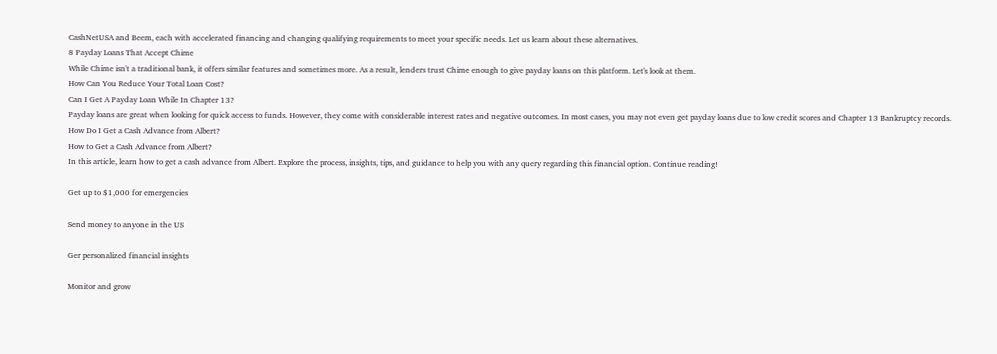CashNetUSA and Beem, each with accelerated financing and changing qualifying requirements to meet your specific needs. Let us learn about these alternatives.
8 Payday Loans That Accept Chime
While Chime isn't a traditional bank, it offers similar features and sometimes more. As a result, lenders trust Chime enough to give payday loans on this platform. Let's look at them.
How Can You Reduce Your Total Loan Cost?
Can I Get A Payday Loan While In Chapter 13?
Payday loans are great when looking for quick access to funds. However, they come with considerable interest rates and negative outcomes. In most cases, you may not even get payday loans due to low credit scores and Chapter 13 Bankruptcy records.
How Do I Get a Cash Advance from Albert?
How to Get a Cash Advance from Albert?
In this article, learn how to get a cash advance from Albert. Explore the process, insights, tips, and guidance to help you with any query regarding this financial option. Continue reading!

Get up to $1,000 for emergencies

Send money to anyone in the US

Ger personalized financial insights

Monitor and grow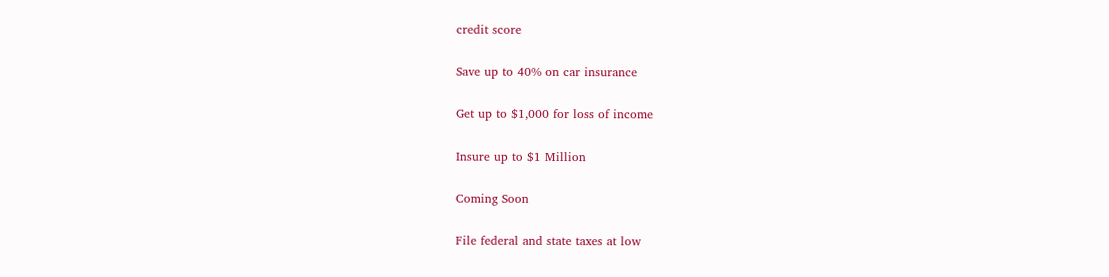credit score

Save up to 40% on car insurance

Get up to $1,000 for loss of income

Insure up to $1 Million

Coming Soon

File federal and state taxes at low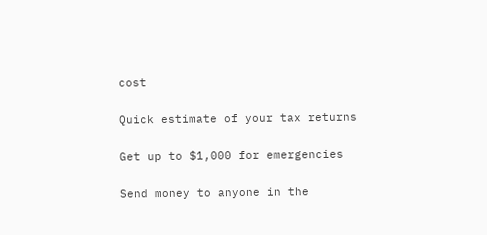cost

Quick estimate of your tax returns

Get up to $1,000 for emergencies

Send money to anyone in the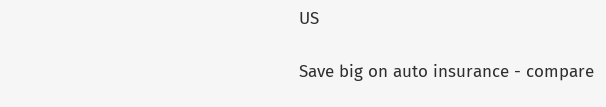US

Save big on auto insurance - compare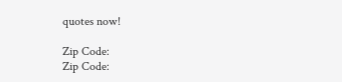quotes now!

Zip Code:
Zip Code: